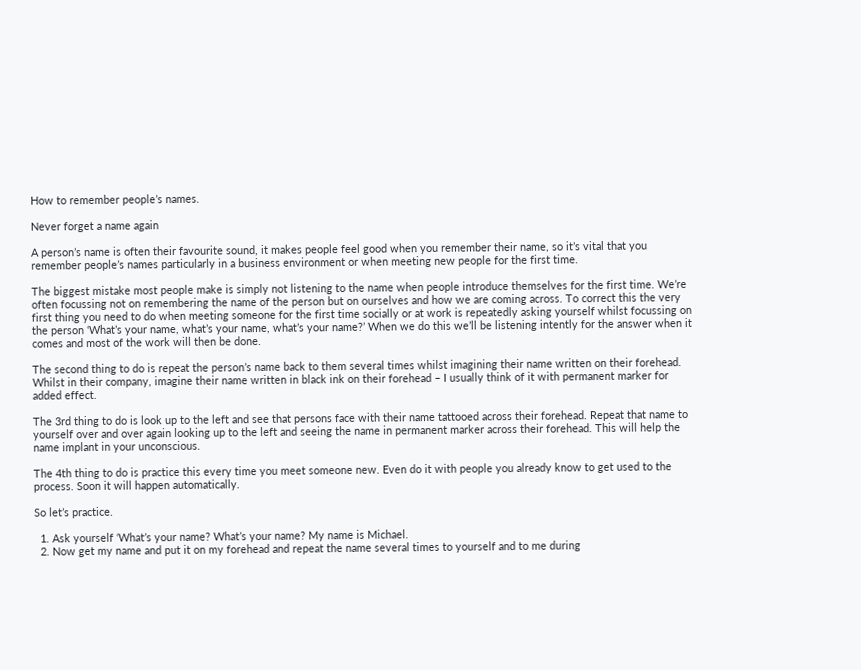How to remember people’s names.

Never forget a name again

A person’s name is often their favourite sound, it makes people feel good when you remember their name, so it’s vital that you remember people’s names particularly in a business environment or when meeting new people for the first time.

The biggest mistake most people make is simply not listening to the name when people introduce themselves for the first time. We’re often focussing not on remembering the name of the person but on ourselves and how we are coming across. To correct this the very first thing you need to do when meeting someone for the first time socially or at work is repeatedly asking yourself whilst focussing on the person ‘What’s your name, what’s your name, what’s your name?’ When we do this we’ll be listening intently for the answer when it comes and most of the work will then be done.

The second thing to do is repeat the person’s name back to them several times whilst imagining their name written on their forehead. Whilst in their company, imagine their name written in black ink on their forehead – I usually think of it with permanent marker for added effect.

The 3rd thing to do is look up to the left and see that persons face with their name tattooed across their forehead. Repeat that name to yourself over and over again looking up to the left and seeing the name in permanent marker across their forehead. This will help the name implant in your unconscious.

The 4th thing to do is practice this every time you meet someone new. Even do it with people you already know to get used to the process. Soon it will happen automatically.

So let’s practice.

  1. Ask yourself ‘What’s your name? What’s your name? My name is Michael.
  2. Now get my name and put it on my forehead and repeat the name several times to yourself and to me during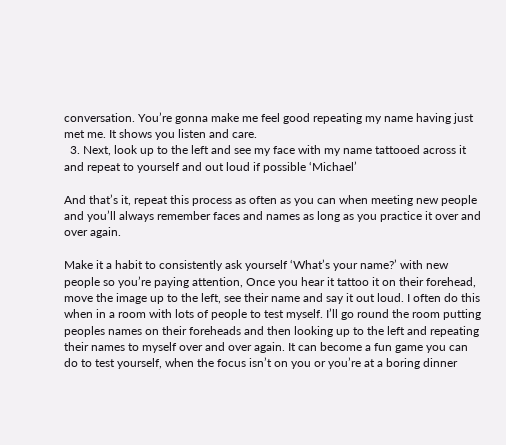conversation. You’re gonna make me feel good repeating my name having just met me. It shows you listen and care.
  3. Next, look up to the left and see my face with my name tattooed across it and repeat to yourself and out loud if possible ‘Michael’

And that’s it, repeat this process as often as you can when meeting new people and you’ll always remember faces and names as long as you practice it over and over again.

Make it a habit to consistently ask yourself ‘What’s your name?’ with new people so you’re paying attention, Once you hear it tattoo it on their forehead, move the image up to the left, see their name and say it out loud. I often do this when in a room with lots of people to test myself. I’ll go round the room putting peoples names on their foreheads and then looking up to the left and repeating their names to myself over and over again. It can become a fun game you can do to test yourself, when the focus isn’t on you or you’re at a boring dinner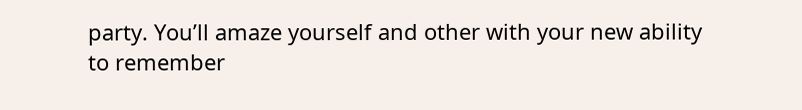party. You’ll amaze yourself and other with your new ability to remember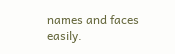names and faces easily.